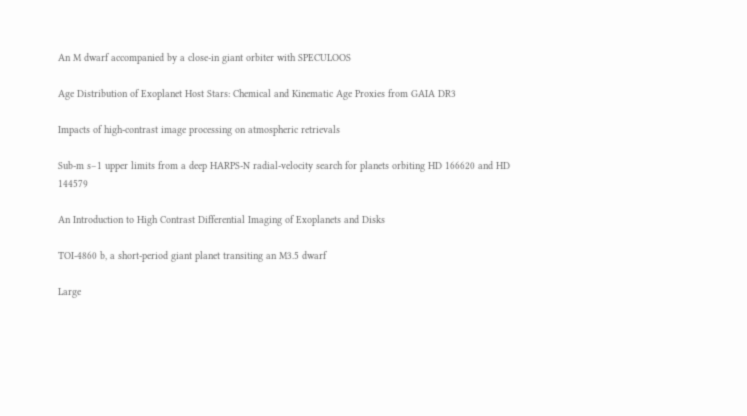An M dwarf accompanied by a close-in giant orbiter with SPECULOOS

Age Distribution of Exoplanet Host Stars: Chemical and Kinematic Age Proxies from GAIA DR3

Impacts of high-contrast image processing on atmospheric retrievals

Sub-m s−1 upper limits from a deep HARPS-N radial-velocity search for planets orbiting HD 166620 and HD 144579

An Introduction to High Contrast Differential Imaging of Exoplanets and Disks

TOI-4860 b, a short-period giant planet transiting an M3.5 dwarf

Large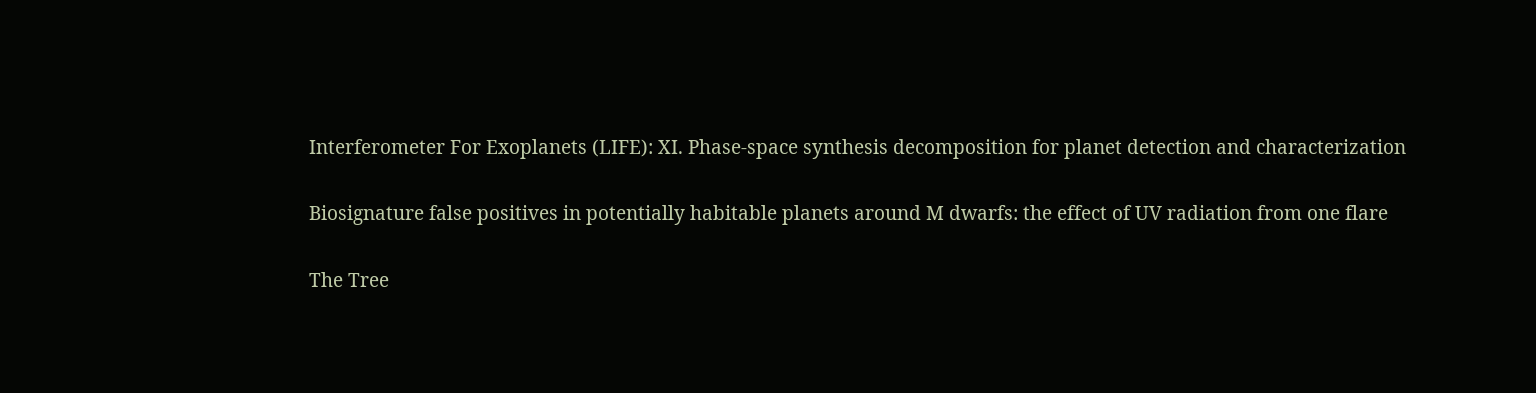Interferometer For Exoplanets (LIFE): XI. Phase-space synthesis decomposition for planet detection and characterization

Biosignature false positives in potentially habitable planets around M dwarfs: the effect of UV radiation from one flare

The Tree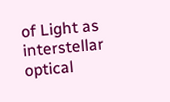of Light as interstellar optical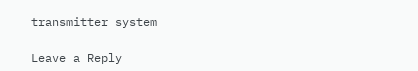transmitter system

Leave a Reply